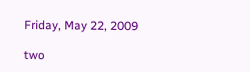Friday, May 22, 2009

two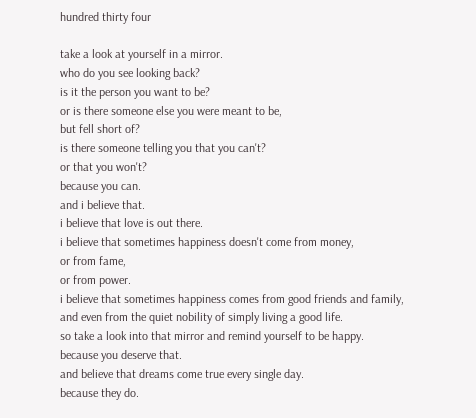hundred thirty four

take a look at yourself in a mirror.
who do you see looking back?
is it the person you want to be?
or is there someone else you were meant to be,
but fell short of?
is there someone telling you that you can't?
or that you won't?
because you can.
and i believe that.
i believe that love is out there.
i believe that sometimes happiness doesn't come from money,
or from fame,
or from power.
i believe that sometimes happiness comes from good friends and family,
and even from the quiet nobility of simply living a good life.
so take a look into that mirror and remind yourself to be happy.
because you deserve that.
and believe that dreams come true every single day.
because they do.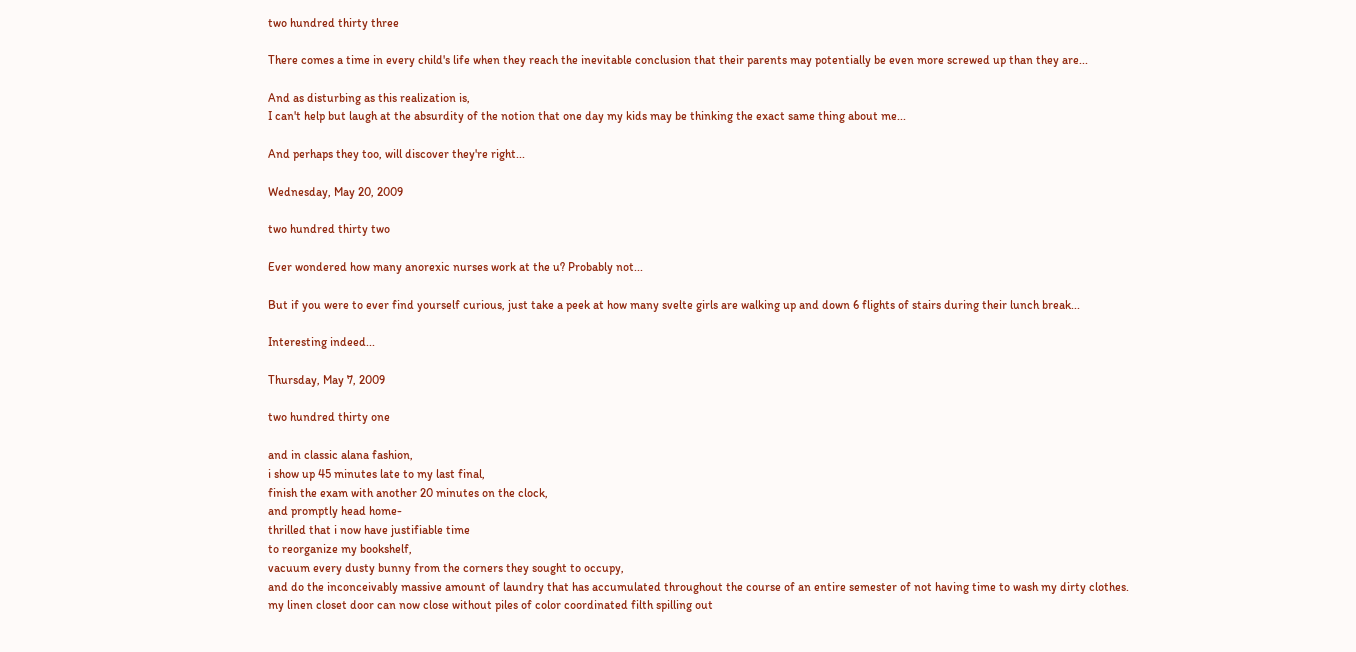two hundred thirty three

There comes a time in every child's life when they reach the inevitable conclusion that their parents may potentially be even more screwed up than they are...

And as disturbing as this realization is,
I can't help but laugh at the absurdity of the notion that one day my kids may be thinking the exact same thing about me...

And perhaps they too, will discover they're right...

Wednesday, May 20, 2009

two hundred thirty two

Ever wondered how many anorexic nurses work at the u? Probably not...

But if you were to ever find yourself curious, just take a peek at how many svelte girls are walking up and down 6 flights of stairs during their lunch break...

Interesting indeed...

Thursday, May 7, 2009

two hundred thirty one

and in classic alana fashion,
i show up 45 minutes late to my last final,
finish the exam with another 20 minutes on the clock,
and promptly head home-
thrilled that i now have justifiable time
to reorganize my bookshelf,
vacuum every dusty bunny from the corners they sought to occupy,
and do the inconceivably massive amount of laundry that has accumulated throughout the course of an entire semester of not having time to wash my dirty clothes.
my linen closet door can now close without piles of color coordinated filth spilling out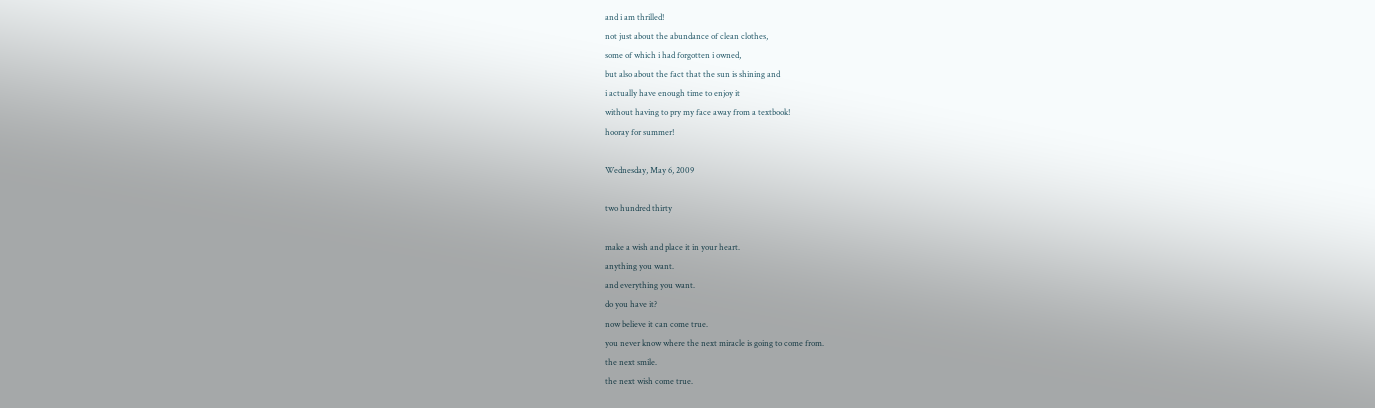and i am thrilled!
not just about the abundance of clean clothes,
some of which i had forgotten i owned,
but also about the fact that the sun is shining and
i actually have enough time to enjoy it
without having to pry my face away from a textbook!
hooray for summer!

Wednesday, May 6, 2009

two hundred thirty

make a wish and place it in your heart.
anything you want.
and everything you want.
do you have it?
now believe it can come true.
you never know where the next miracle is going to come from.
the next smile.
the next wish come true.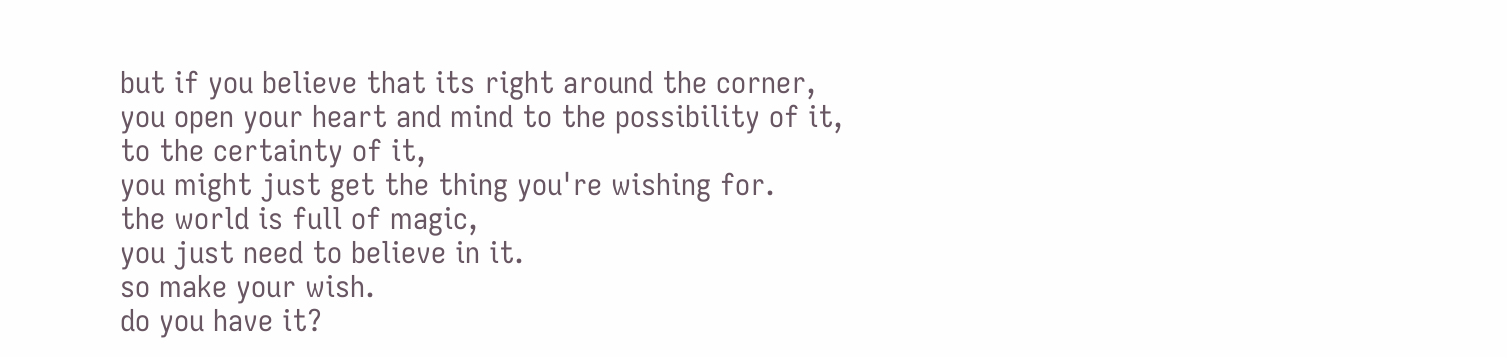but if you believe that its right around the corner,
you open your heart and mind to the possibility of it,
to the certainty of it,
you might just get the thing you're wishing for.
the world is full of magic,
you just need to believe in it.
so make your wish.
do you have it?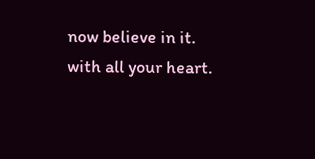now believe in it.
with all your heart.